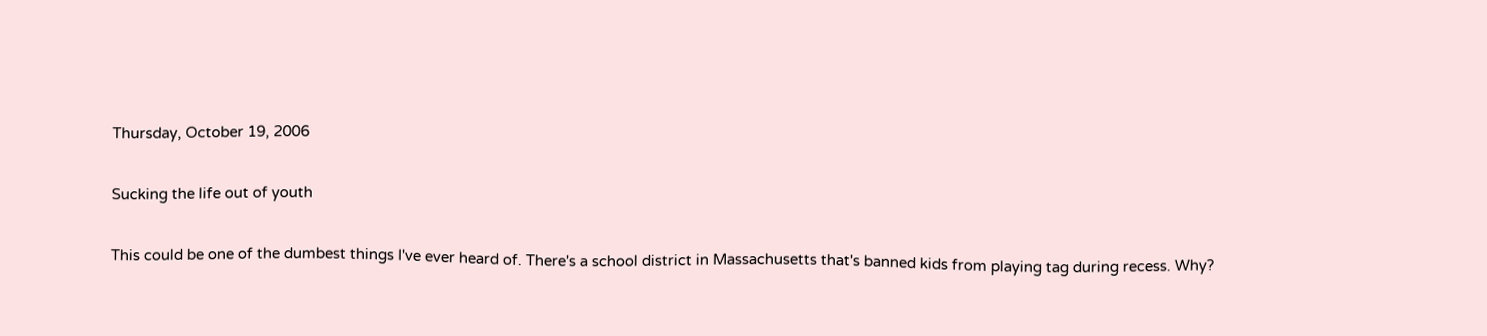Thursday, October 19, 2006

Sucking the life out of youth

This could be one of the dumbest things I've ever heard of. There's a school district in Massachusetts that's banned kids from playing tag during recess. Why?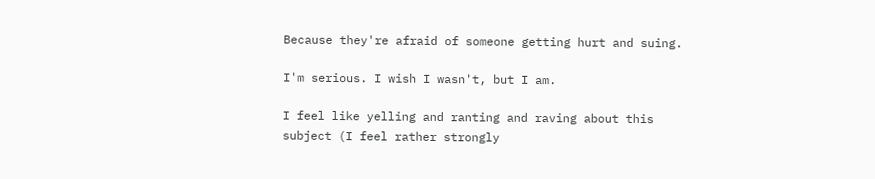Because they're afraid of someone getting hurt and suing.

I'm serious. I wish I wasn't, but I am.

I feel like yelling and ranting and raving about this subject (I feel rather strongly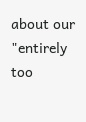about our "entirely too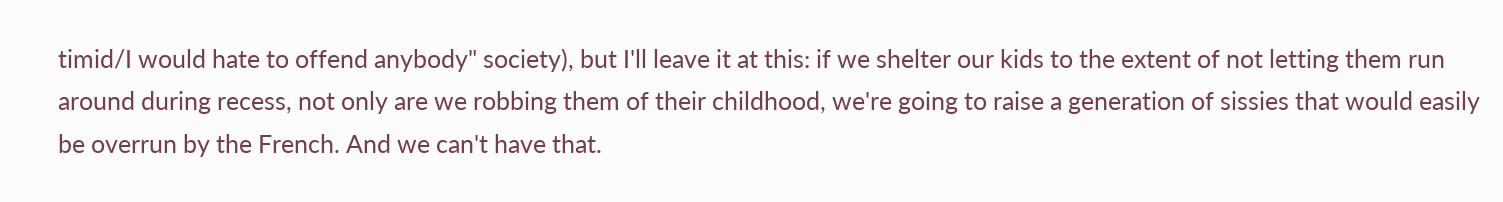timid/I would hate to offend anybody" society), but I'll leave it at this: if we shelter our kids to the extent of not letting them run around during recess, not only are we robbing them of their childhood, we're going to raise a generation of sissies that would easily be overrun by the French. And we can't have that.